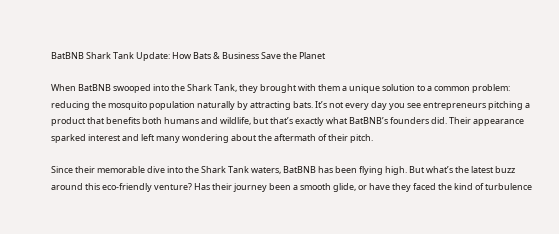BatBNB Shark Tank Update: How Bats & Business Save the Planet

When BatBNB swooped into the Shark Tank, they brought with them a unique solution to a common problem: reducing the mosquito population naturally by attracting bats. It’s not every day you see entrepreneurs pitching a product that benefits both humans and wildlife, but that’s exactly what BatBNB’s founders did. Their appearance sparked interest and left many wondering about the aftermath of their pitch.

Since their memorable dive into the Shark Tank waters, BatBNB has been flying high. But what’s the latest buzz around this eco-friendly venture? Has their journey been a smooth glide, or have they faced the kind of turbulence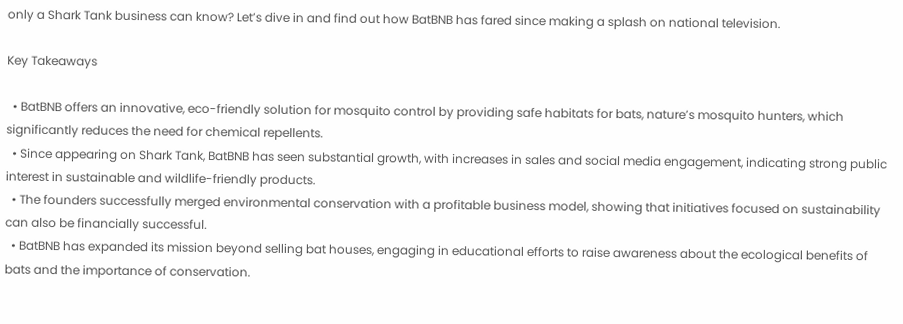only a Shark Tank business can know? Let’s dive in and find out how BatBNB has fared since making a splash on national television.

Key Takeaways

  • BatBNB offers an innovative, eco-friendly solution for mosquito control by providing safe habitats for bats, nature’s mosquito hunters, which significantly reduces the need for chemical repellents.
  • Since appearing on Shark Tank, BatBNB has seen substantial growth, with increases in sales and social media engagement, indicating strong public interest in sustainable and wildlife-friendly products.
  • The founders successfully merged environmental conservation with a profitable business model, showing that initiatives focused on sustainability can also be financially successful.
  • BatBNB has expanded its mission beyond selling bat houses, engaging in educational efforts to raise awareness about the ecological benefits of bats and the importance of conservation.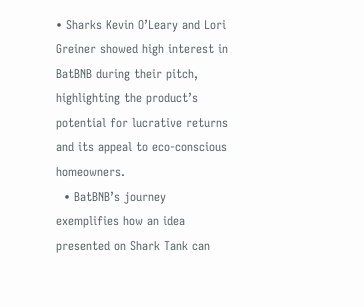• Sharks Kevin O’Leary and Lori Greiner showed high interest in BatBNB during their pitch, highlighting the product’s potential for lucrative returns and its appeal to eco-conscious homeowners.
  • BatBNB’s journey exemplifies how an idea presented on Shark Tank can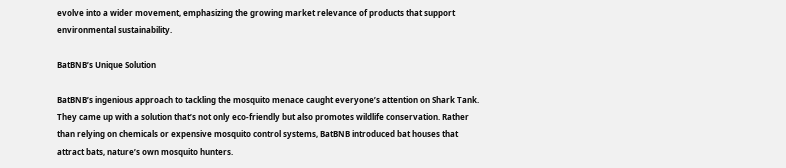evolve into a wider movement, emphasizing the growing market relevance of products that support environmental sustainability.

BatBNB’s Unique Solution

BatBNB’s ingenious approach to tackling the mosquito menace caught everyone’s attention on Shark Tank. They came up with a solution that’s not only eco-friendly but also promotes wildlife conservation. Rather than relying on chemicals or expensive mosquito control systems, BatBNB introduced bat houses that attract bats, nature’s own mosquito hunters.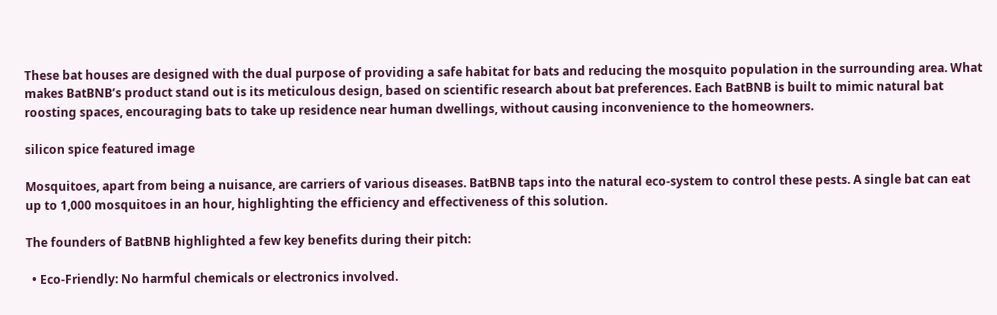These bat houses are designed with the dual purpose of providing a safe habitat for bats and reducing the mosquito population in the surrounding area. What makes BatBNB’s product stand out is its meticulous design, based on scientific research about bat preferences. Each BatBNB is built to mimic natural bat roosting spaces, encouraging bats to take up residence near human dwellings, without causing inconvenience to the homeowners.

silicon spice featured image

Mosquitoes, apart from being a nuisance, are carriers of various diseases. BatBNB taps into the natural eco-system to control these pests. A single bat can eat up to 1,000 mosquitoes in an hour, highlighting the efficiency and effectiveness of this solution.

The founders of BatBNB highlighted a few key benefits during their pitch:

  • Eco-Friendly: No harmful chemicals or electronics involved.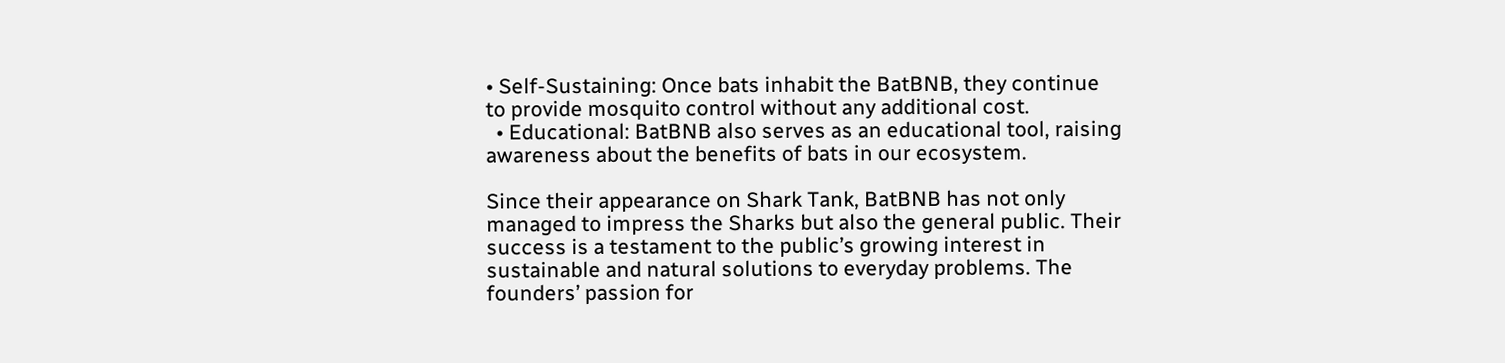• Self-Sustaining: Once bats inhabit the BatBNB, they continue to provide mosquito control without any additional cost.
  • Educational: BatBNB also serves as an educational tool, raising awareness about the benefits of bats in our ecosystem.

Since their appearance on Shark Tank, BatBNB has not only managed to impress the Sharks but also the general public. Their success is a testament to the public’s growing interest in sustainable and natural solutions to everyday problems. The founders’ passion for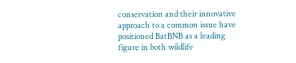conservation and their innovative approach to a common issue have positioned BatBNB as a leading figure in both wildlife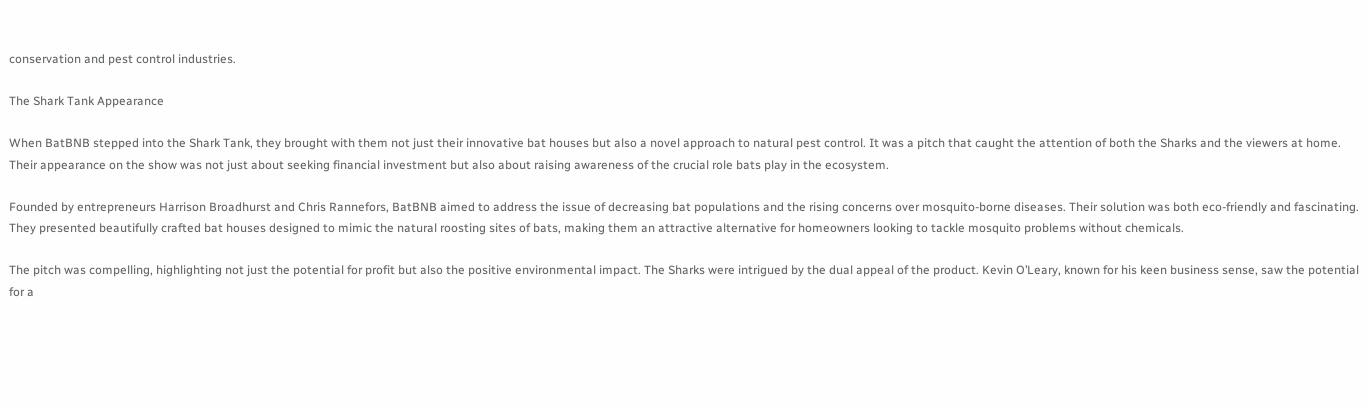conservation and pest control industries.

The Shark Tank Appearance

When BatBNB stepped into the Shark Tank, they brought with them not just their innovative bat houses but also a novel approach to natural pest control. It was a pitch that caught the attention of both the Sharks and the viewers at home. Their appearance on the show was not just about seeking financial investment but also about raising awareness of the crucial role bats play in the ecosystem.

Founded by entrepreneurs Harrison Broadhurst and Chris Rannefors, BatBNB aimed to address the issue of decreasing bat populations and the rising concerns over mosquito-borne diseases. Their solution was both eco-friendly and fascinating. They presented beautifully crafted bat houses designed to mimic the natural roosting sites of bats, making them an attractive alternative for homeowners looking to tackle mosquito problems without chemicals.

The pitch was compelling, highlighting not just the potential for profit but also the positive environmental impact. The Sharks were intrigued by the dual appeal of the product. Kevin O’Leary, known for his keen business sense, saw the potential for a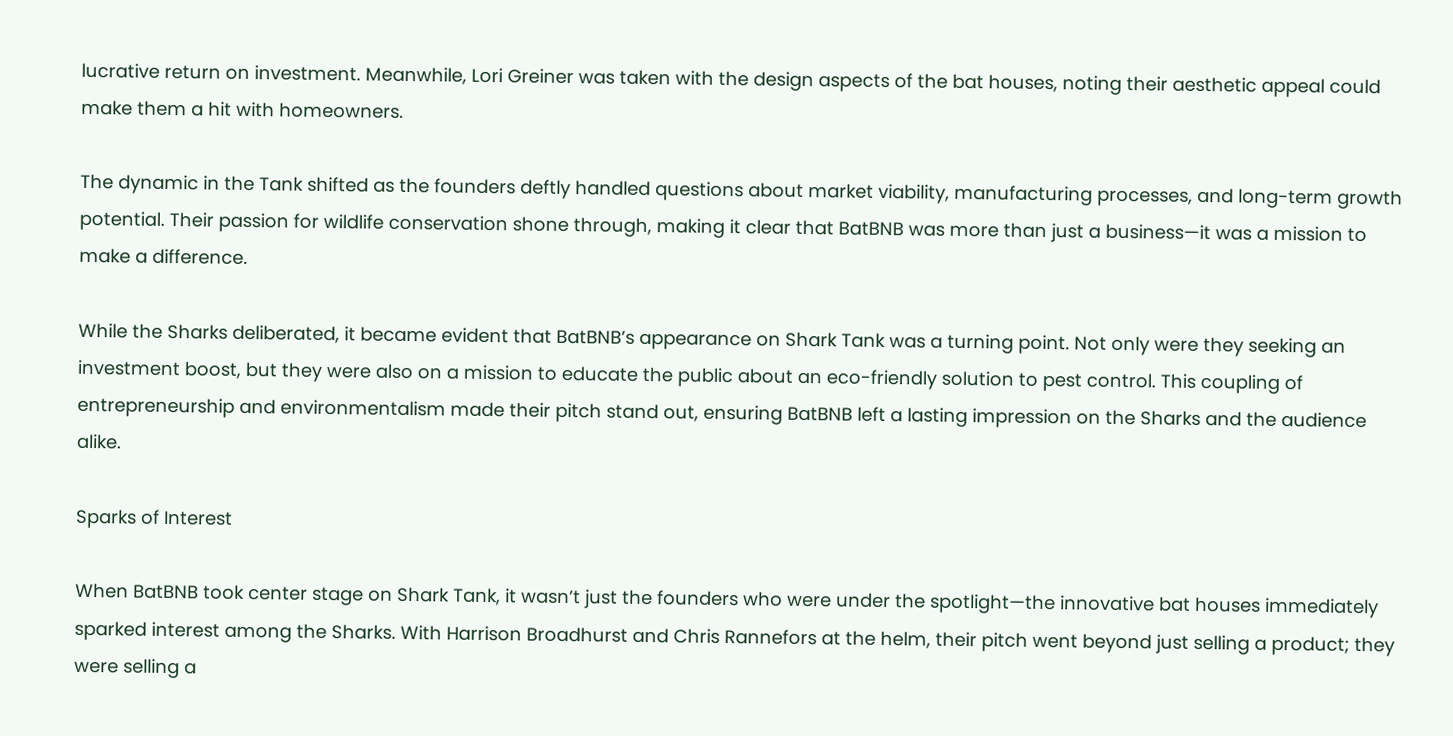lucrative return on investment. Meanwhile, Lori Greiner was taken with the design aspects of the bat houses, noting their aesthetic appeal could make them a hit with homeowners.

The dynamic in the Tank shifted as the founders deftly handled questions about market viability, manufacturing processes, and long-term growth potential. Their passion for wildlife conservation shone through, making it clear that BatBNB was more than just a business—it was a mission to make a difference.

While the Sharks deliberated, it became evident that BatBNB’s appearance on Shark Tank was a turning point. Not only were they seeking an investment boost, but they were also on a mission to educate the public about an eco-friendly solution to pest control. This coupling of entrepreneurship and environmentalism made their pitch stand out, ensuring BatBNB left a lasting impression on the Sharks and the audience alike.

Sparks of Interest

When BatBNB took center stage on Shark Tank, it wasn’t just the founders who were under the spotlight—the innovative bat houses immediately sparked interest among the Sharks. With Harrison Broadhurst and Chris Rannefors at the helm, their pitch went beyond just selling a product; they were selling a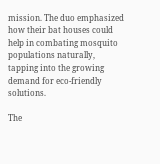mission. The duo emphasized how their bat houses could help in combating mosquito populations naturally, tapping into the growing demand for eco-friendly solutions.

The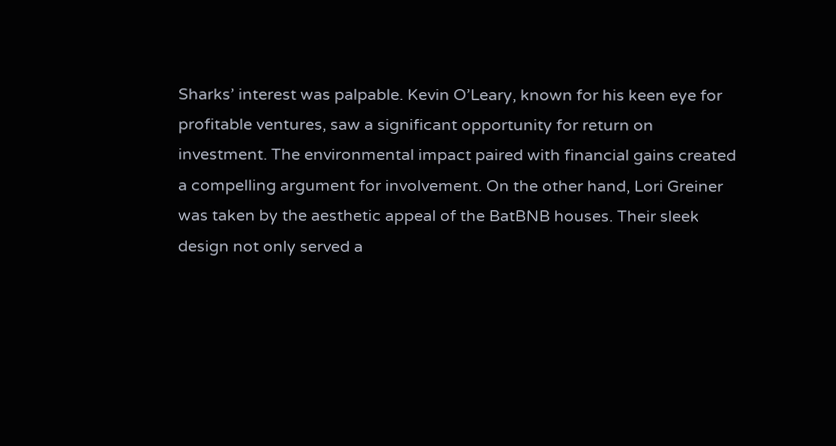Sharks’ interest was palpable. Kevin O’Leary, known for his keen eye for profitable ventures, saw a significant opportunity for return on investment. The environmental impact paired with financial gains created a compelling argument for involvement. On the other hand, Lori Greiner was taken by the aesthetic appeal of the BatBNB houses. Their sleek design not only served a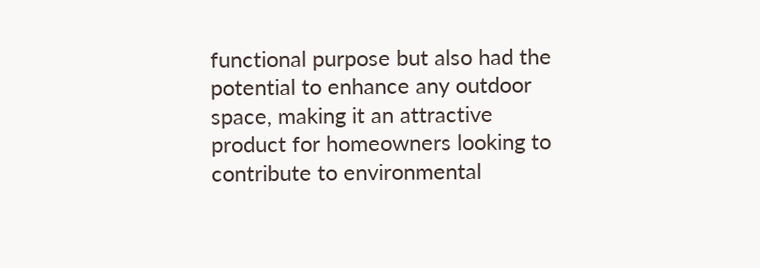functional purpose but also had the potential to enhance any outdoor space, making it an attractive product for homeowners looking to contribute to environmental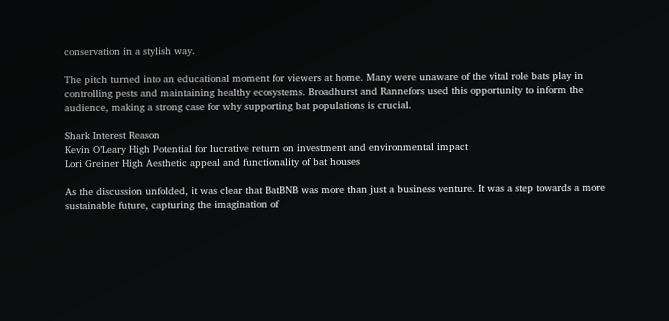conservation in a stylish way.

The pitch turned into an educational moment for viewers at home. Many were unaware of the vital role bats play in controlling pests and maintaining healthy ecosystems. Broadhurst and Rannefors used this opportunity to inform the audience, making a strong case for why supporting bat populations is crucial.

Shark Interest Reason
Kevin O’Leary High Potential for lucrative return on investment and environmental impact
Lori Greiner High Aesthetic appeal and functionality of bat houses

As the discussion unfolded, it was clear that BatBNB was more than just a business venture. It was a step towards a more sustainable future, capturing the imagination of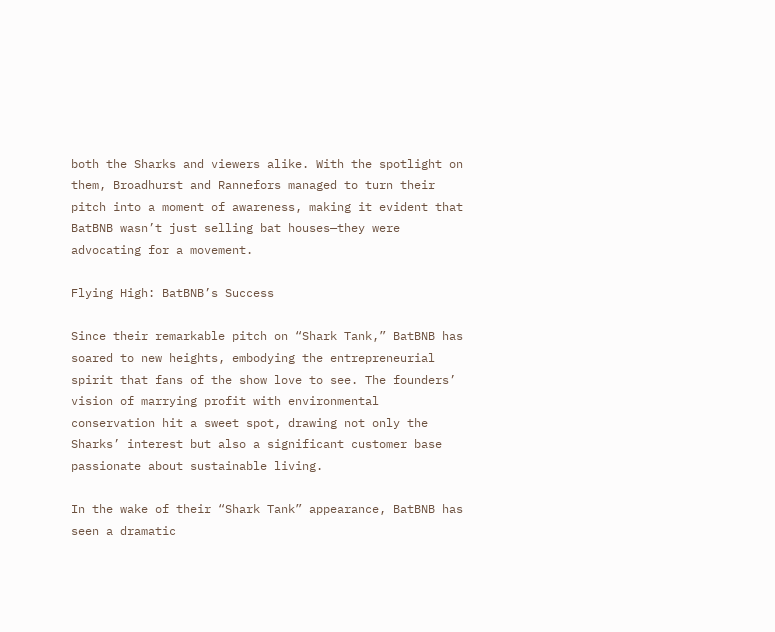both the Sharks and viewers alike. With the spotlight on them, Broadhurst and Rannefors managed to turn their pitch into a moment of awareness, making it evident that BatBNB wasn’t just selling bat houses—they were advocating for a movement.

Flying High: BatBNB’s Success

Since their remarkable pitch on “Shark Tank,” BatBNB has soared to new heights, embodying the entrepreneurial spirit that fans of the show love to see. The founders’ vision of marrying profit with environmental conservation hit a sweet spot, drawing not only the Sharks’ interest but also a significant customer base passionate about sustainable living.

In the wake of their “Shark Tank” appearance, BatBNB has seen a dramatic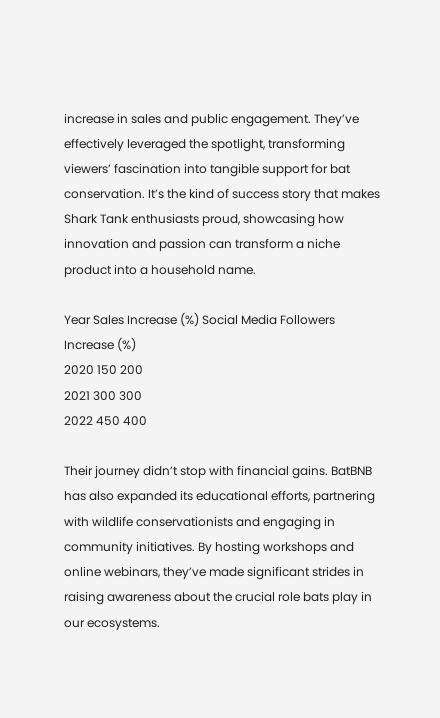increase in sales and public engagement. They’ve effectively leveraged the spotlight, transforming viewers’ fascination into tangible support for bat conservation. It’s the kind of success story that makes Shark Tank enthusiasts proud, showcasing how innovation and passion can transform a niche product into a household name.

Year Sales Increase (%) Social Media Followers Increase (%)
2020 150 200
2021 300 300
2022 450 400

Their journey didn’t stop with financial gains. BatBNB has also expanded its educational efforts, partnering with wildlife conservationists and engaging in community initiatives. By hosting workshops and online webinars, they’ve made significant strides in raising awareness about the crucial role bats play in our ecosystems.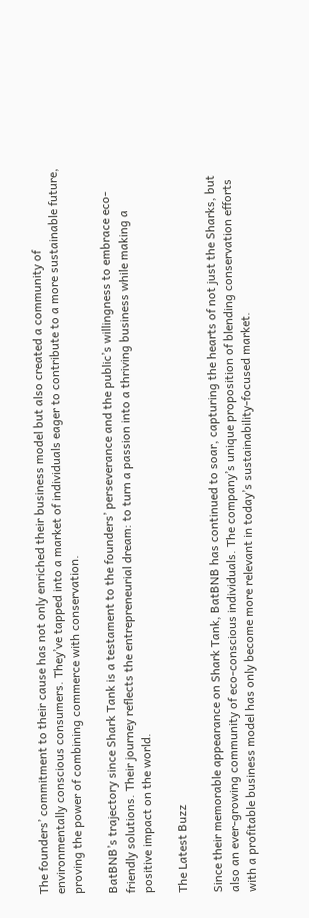The founders’ commitment to their cause has not only enriched their business model but also created a community of environmentally conscious consumers. They’ve tapped into a market of individuals eager to contribute to a more sustainable future, proving the power of combining commerce with conservation.

BatBNB’s trajectory since Shark Tank is a testament to the founders’ perseverance and the public’s willingness to embrace eco-friendly solutions. Their journey reflects the entrepreneurial dream: to turn a passion into a thriving business while making a positive impact on the world.

The Latest Buzz

Since their memorable appearance on Shark Tank, BatBNB has continued to soar, capturing the hearts of not just the Sharks, but also an ever-growing community of eco-conscious individuals. The company’s unique proposition of blending conservation efforts with a profitable business model has only become more relevant in today’s sustainability-focused market.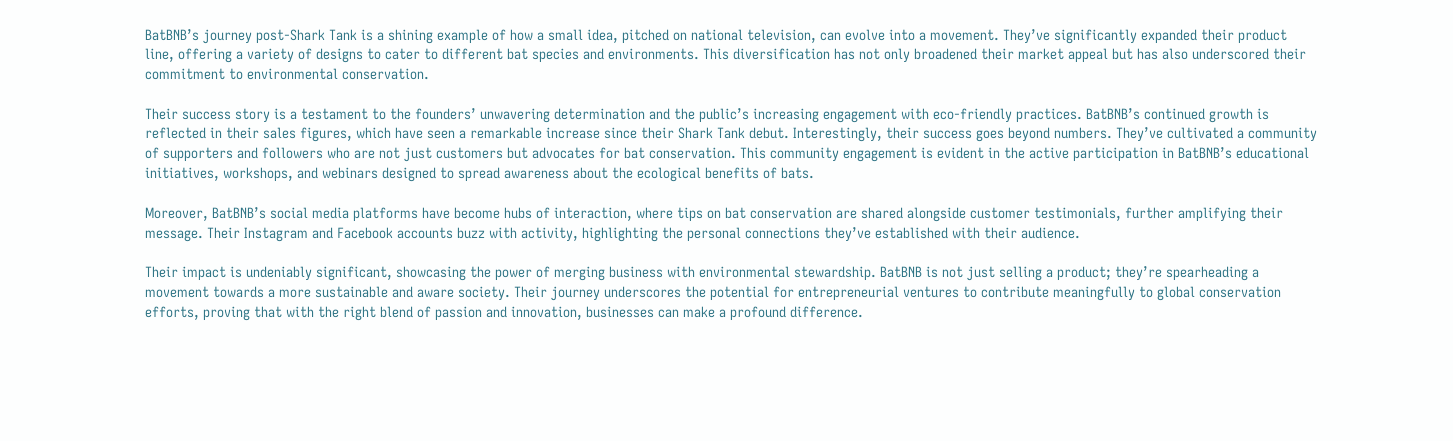BatBNB’s journey post-Shark Tank is a shining example of how a small idea, pitched on national television, can evolve into a movement. They’ve significantly expanded their product line, offering a variety of designs to cater to different bat species and environments. This diversification has not only broadened their market appeal but has also underscored their commitment to environmental conservation.

Their success story is a testament to the founders’ unwavering determination and the public’s increasing engagement with eco-friendly practices. BatBNB’s continued growth is reflected in their sales figures, which have seen a remarkable increase since their Shark Tank debut. Interestingly, their success goes beyond numbers. They’ve cultivated a community of supporters and followers who are not just customers but advocates for bat conservation. This community engagement is evident in the active participation in BatBNB’s educational initiatives, workshops, and webinars designed to spread awareness about the ecological benefits of bats.

Moreover, BatBNB’s social media platforms have become hubs of interaction, where tips on bat conservation are shared alongside customer testimonials, further amplifying their message. Their Instagram and Facebook accounts buzz with activity, highlighting the personal connections they’ve established with their audience.

Their impact is undeniably significant, showcasing the power of merging business with environmental stewardship. BatBNB is not just selling a product; they’re spearheading a movement towards a more sustainable and aware society. Their journey underscores the potential for entrepreneurial ventures to contribute meaningfully to global conservation efforts, proving that with the right blend of passion and innovation, businesses can make a profound difference.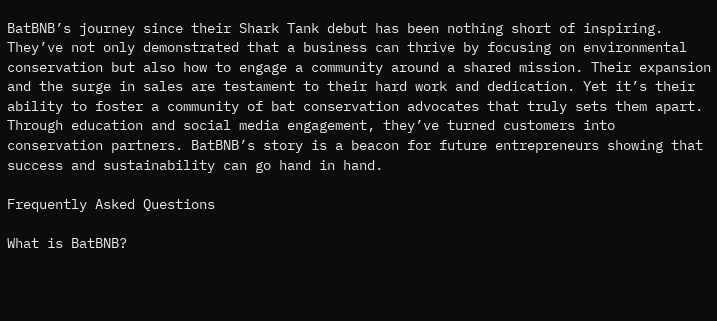BatBNB’s journey since their Shark Tank debut has been nothing short of inspiring. They’ve not only demonstrated that a business can thrive by focusing on environmental conservation but also how to engage a community around a shared mission. Their expansion and the surge in sales are testament to their hard work and dedication. Yet it’s their ability to foster a community of bat conservation advocates that truly sets them apart. Through education and social media engagement, they’ve turned customers into conservation partners. BatBNB’s story is a beacon for future entrepreneurs showing that success and sustainability can go hand in hand.

Frequently Asked Questions

What is BatBNB?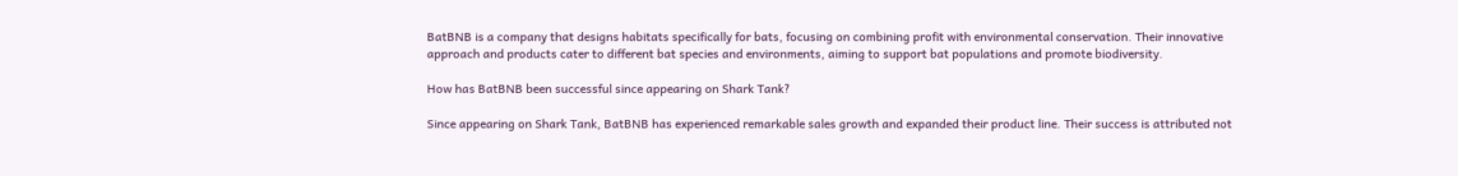BatBNB is a company that designs habitats specifically for bats, focusing on combining profit with environmental conservation. Their innovative approach and products cater to different bat species and environments, aiming to support bat populations and promote biodiversity.

How has BatBNB been successful since appearing on Shark Tank?

Since appearing on Shark Tank, BatBNB has experienced remarkable sales growth and expanded their product line. Their success is attributed not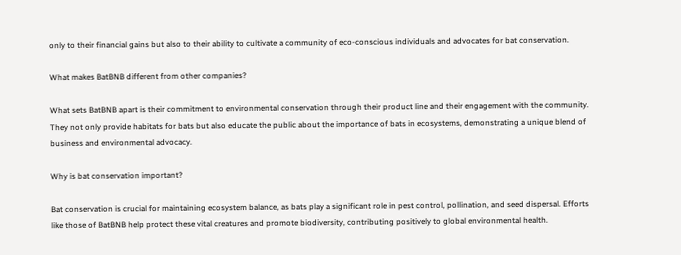only to their financial gains but also to their ability to cultivate a community of eco-conscious individuals and advocates for bat conservation.

What makes BatBNB different from other companies?

What sets BatBNB apart is their commitment to environmental conservation through their product line and their engagement with the community. They not only provide habitats for bats but also educate the public about the importance of bats in ecosystems, demonstrating a unique blend of business and environmental advocacy.

Why is bat conservation important?

Bat conservation is crucial for maintaining ecosystem balance, as bats play a significant role in pest control, pollination, and seed dispersal. Efforts like those of BatBNB help protect these vital creatures and promote biodiversity, contributing positively to global environmental health.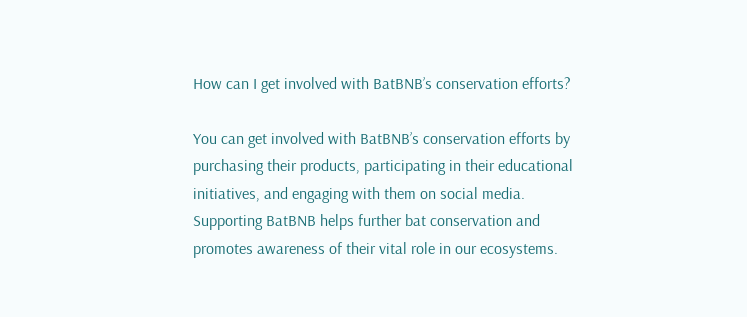How can I get involved with BatBNB’s conservation efforts?

You can get involved with BatBNB’s conservation efforts by purchasing their products, participating in their educational initiatives, and engaging with them on social media. Supporting BatBNB helps further bat conservation and promotes awareness of their vital role in our ecosystems.